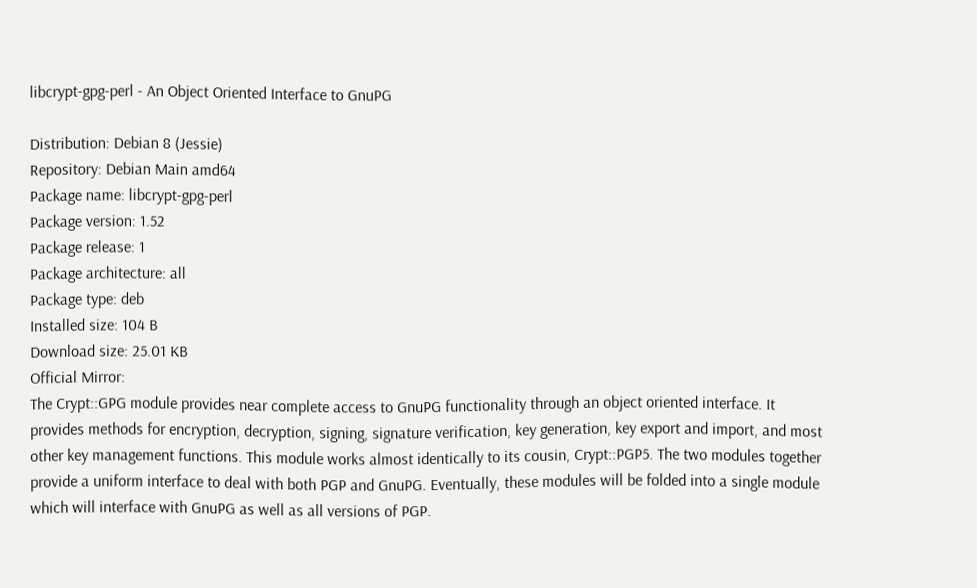libcrypt-gpg-perl - An Object Oriented Interface to GnuPG

Distribution: Debian 8 (Jessie)
Repository: Debian Main amd64
Package name: libcrypt-gpg-perl
Package version: 1.52
Package release: 1
Package architecture: all
Package type: deb
Installed size: 104 B
Download size: 25.01 KB
Official Mirror:
The Crypt::GPG module provides near complete access to GnuPG functionality through an object oriented interface. It provides methods for encryption, decryption, signing, signature verification, key generation, key export and import, and most other key management functions. This module works almost identically to its cousin, Crypt::PGP5. The two modules together provide a uniform interface to deal with both PGP and GnuPG. Eventually, these modules will be folded into a single module which will interface with GnuPG as well as all versions of PGP.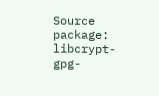Source package: libcrypt-gpg-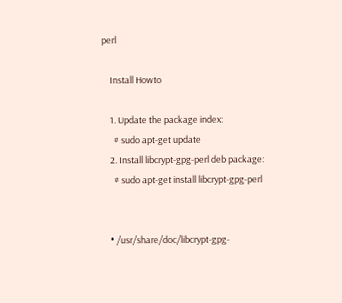perl

    Install Howto

    1. Update the package index:
      # sudo apt-get update
    2. Install libcrypt-gpg-perl deb package:
      # sudo apt-get install libcrypt-gpg-perl


    • /usr/share/doc/libcrypt-gpg-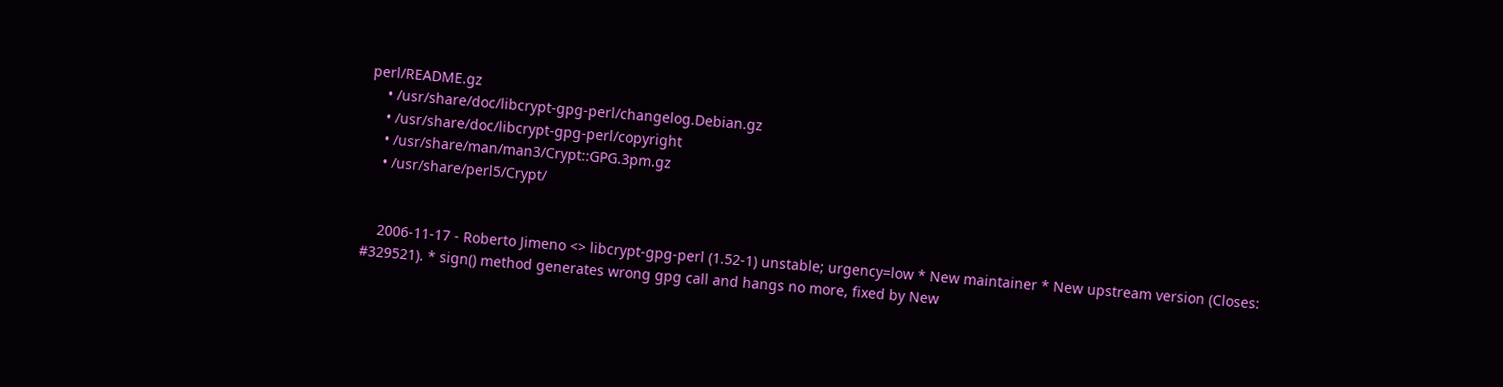perl/README.gz
    • /usr/share/doc/libcrypt-gpg-perl/changelog.Debian.gz
    • /usr/share/doc/libcrypt-gpg-perl/copyright
    • /usr/share/man/man3/Crypt::GPG.3pm.gz
    • /usr/share/perl5/Crypt/


    2006-11-17 - Roberto Jimeno <> libcrypt-gpg-perl (1.52-1) unstable; urgency=low * New maintainer * New upstream version (Closes: #329521). * sign() method generates wrong gpg call and hangs no more, fixed by New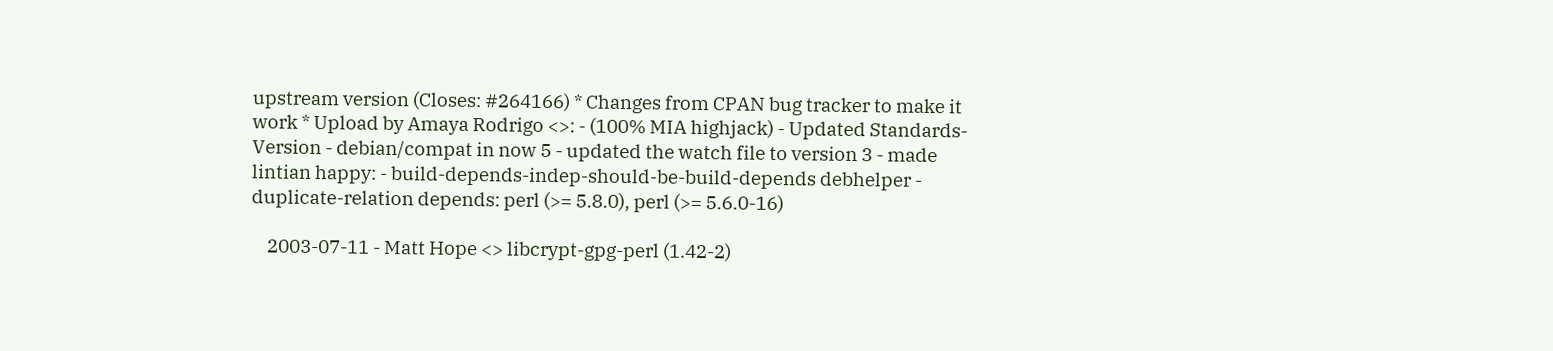upstream version (Closes: #264166) * Changes from CPAN bug tracker to make it work * Upload by Amaya Rodrigo <>: - (100% MIA highjack) - Updated Standards-Version - debian/compat in now 5 - updated the watch file to version 3 - made lintian happy: - build-depends-indep-should-be-build-depends debhelper - duplicate-relation depends: perl (>= 5.8.0), perl (>= 5.6.0-16)

    2003-07-11 - Matt Hope <> libcrypt-gpg-perl (1.42-2)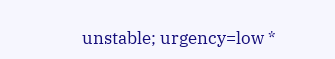unstable; urgency=low *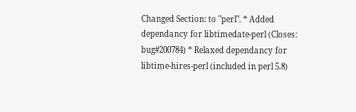Changed Section: to "perl". * Added dependancy for libtimedate-perl (Closes: bug#200784) * Relaxed dependancy for libtime-hires-perl (included in perl 5.8)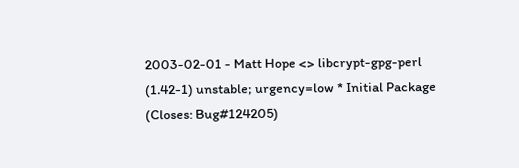2003-02-01 - Matt Hope <> libcrypt-gpg-perl (1.42-1) unstable; urgency=low * Initial Package (Closes: Bug#124205)